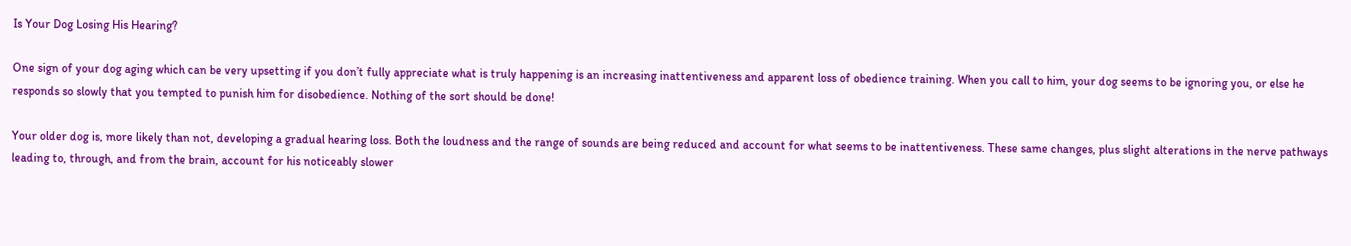Is Your Dog Losing His Hearing?

One sign of your dog aging which can be very upsetting if you don’t fully appreciate what is truly happening is an increasing inattentiveness and apparent loss of obedience training. When you call to him, your dog seems to be ignoring you, or else he responds so slowly that you tempted to punish him for disobedience. Nothing of the sort should be done!

Your older dog is, more likely than not, developing a gradual hearing loss. Both the loudness and the range of sounds are being reduced and account for what seems to be inattentiveness. These same changes, plus slight alterations in the nerve pathways leading to, through, and from the brain, account for his noticeably slower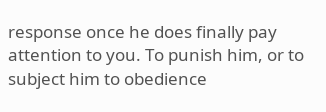response once he does finally pay attention to you. To punish him, or to subject him to obedience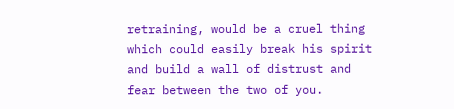retraining, would be a cruel thing which could easily break his spirit and build a wall of distrust and fear between the two of you.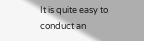It is quite easy to conduct an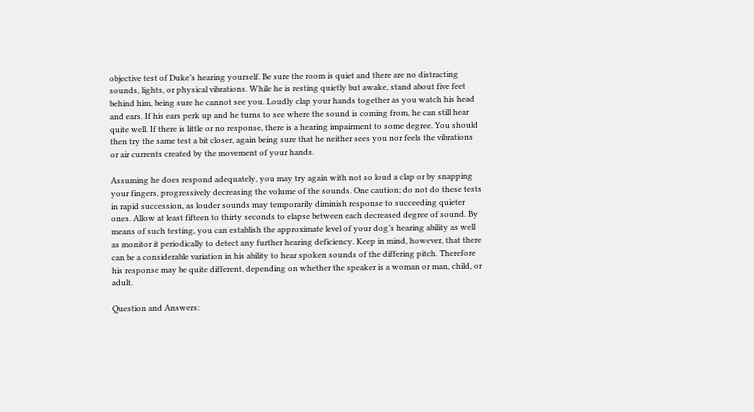objective test of Duke’s hearing yourself. Be sure the room is quiet and there are no distracting sounds, lights, or physical vibrations. While he is resting quietly but awake, stand about five feet behind him, being sure he cannot see you. Loudly clap your hands together as you watch his head and ears. If his ears perk up and he turns to see where the sound is coming from, he can still hear quite well. If there is little or no response, there is a hearing impairment to some degree. You should then try the same test a bit closer, again being sure that he neither sees you nor feels the vibrations or air currents created by the movement of your hands.

Assuming he does respond adequately, you may try again with not so loud a clap or by snapping your fingers, progressively decreasing the volume of the sounds. One caution; do not do these tests in rapid succession, as louder sounds may temporarily diminish response to succeeding quieter ones. Allow at least fifteen to thirty seconds to elapse between each decreased degree of sound. By means of such testing, you can establish the approximate level of your dog’s hearing ability as well as monitor it periodically to detect any further hearing deficiency. Keep in mind, however, that there can be a considerable variation in his ability to hear spoken sounds of the differing pitch. Therefore his response may be quite different, depending on whether the speaker is a woman or man, child, or adult.

Question and Answers: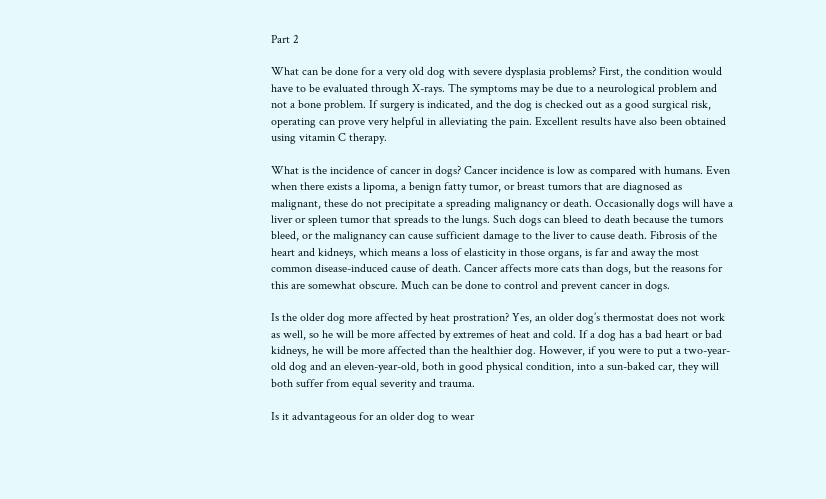Part 2

What can be done for a very old dog with severe dysplasia problems? First, the condition would have to be evaluated through X-rays. The symptoms may be due to a neurological problem and not a bone problem. If surgery is indicated, and the dog is checked out as a good surgical risk, operating can prove very helpful in alleviating the pain. Excellent results have also been obtained using vitamin C therapy.

What is the incidence of cancer in dogs? Cancer incidence is low as compared with humans. Even when there exists a lipoma, a benign fatty tumor, or breast tumors that are diagnosed as malignant, these do not precipitate a spreading malignancy or death. Occasionally dogs will have a liver or spleen tumor that spreads to the lungs. Such dogs can bleed to death because the tumors bleed, or the malignancy can cause sufficient damage to the liver to cause death. Fibrosis of the heart and kidneys, which means a loss of elasticity in those organs, is far and away the most common disease-induced cause of death. Cancer affects more cats than dogs, but the reasons for this are somewhat obscure. Much can be done to control and prevent cancer in dogs.

Is the older dog more affected by heat prostration? Yes, an older dog’s thermostat does not work as well, so he will be more affected by extremes of heat and cold. If a dog has a bad heart or bad kidneys, he will be more affected than the healthier dog. However, if you were to put a two-year-old dog and an eleven-year-old, both in good physical condition, into a sun-baked car, they will both suffer from equal severity and trauma.

Is it advantageous for an older dog to wear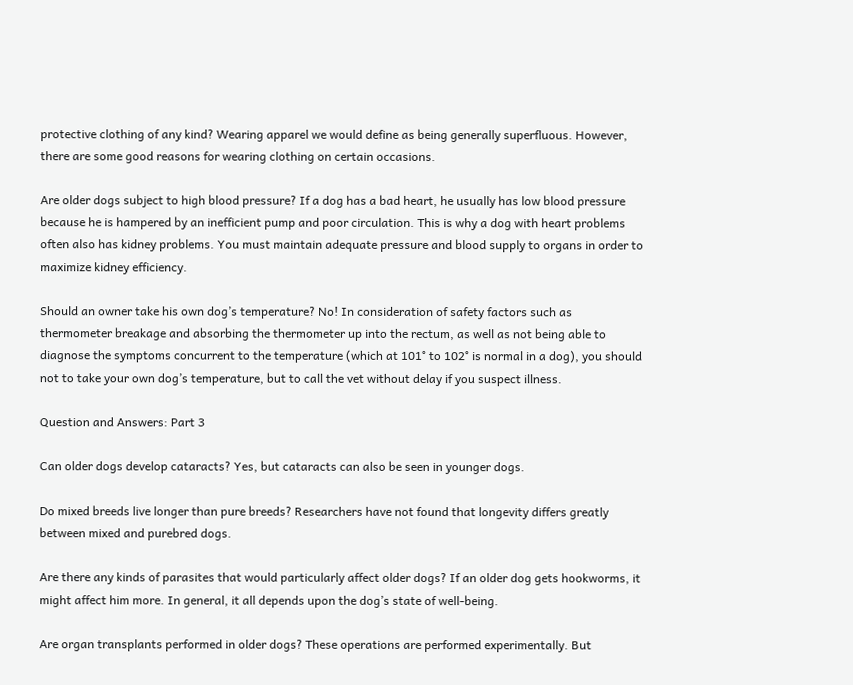protective clothing of any kind? Wearing apparel we would define as being generally superfluous. However, there are some good reasons for wearing clothing on certain occasions.

Are older dogs subject to high blood pressure? If a dog has a bad heart, he usually has low blood pressure because he is hampered by an inefficient pump and poor circulation. This is why a dog with heart problems often also has kidney problems. You must maintain adequate pressure and blood supply to organs in order to maximize kidney efficiency.

Should an owner take his own dog’s temperature? No! In consideration of safety factors such as thermometer breakage and absorbing the thermometer up into the rectum, as well as not being able to diagnose the symptoms concurrent to the temperature (which at 101° to 102° is normal in a dog), you should not to take your own dog’s temperature, but to call the vet without delay if you suspect illness.

Question and Answers: Part 3

Can older dogs develop cataracts? Yes, but cataracts can also be seen in younger dogs.

Do mixed breeds live longer than pure breeds? Researchers have not found that longevity differs greatly between mixed and purebred dogs.

Are there any kinds of parasites that would particularly affect older dogs? If an older dog gets hookworms, it might affect him more. In general, it all depends upon the dog’s state of well-being.

Are organ transplants performed in older dogs? These operations are performed experimentally. But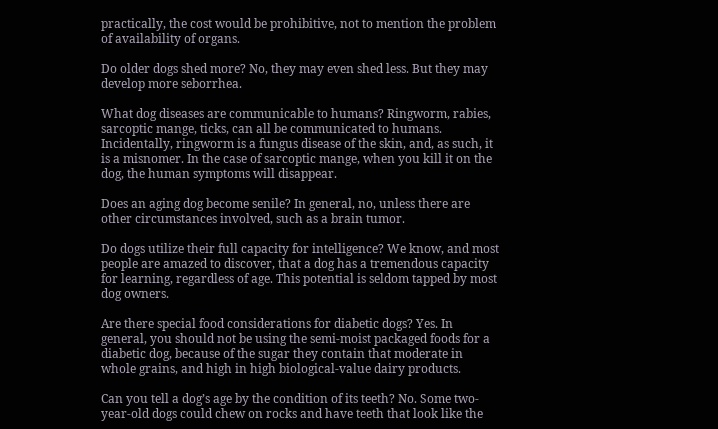practically, the cost would be prohibitive, not to mention the problem of availability of organs.

Do older dogs shed more? No, they may even shed less. But they may develop more seborrhea.

What dog diseases are communicable to humans? Ringworm, rabies, sarcoptic mange, ticks, can all be communicated to humans. Incidentally, ringworm is a fungus disease of the skin, and, as such, it is a misnomer. In the case of sarcoptic mange, when you kill it on the dog, the human symptoms will disappear.

Does an aging dog become senile? In general, no, unless there are other circumstances involved, such as a brain tumor.

Do dogs utilize their full capacity for intelligence? We know, and most people are amazed to discover, that a dog has a tremendous capacity for learning, regardless of age. This potential is seldom tapped by most dog owners.

Are there special food considerations for diabetic dogs? Yes. In general, you should not be using the semi-moist packaged foods for a diabetic dog, because of the sugar they contain that moderate in whole grains, and high in high biological-value dairy products.

Can you tell a dog’s age by the condition of its teeth? No. Some two-year-old dogs could chew on rocks and have teeth that look like the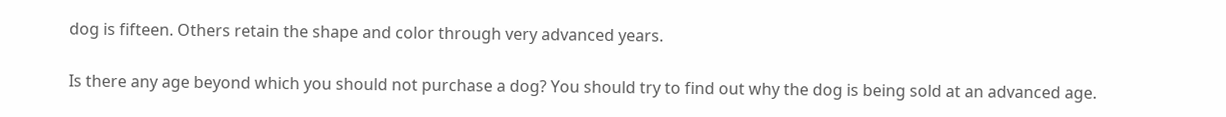dog is fifteen. Others retain the shape and color through very advanced years.

Is there any age beyond which you should not purchase a dog? You should try to find out why the dog is being sold at an advanced age.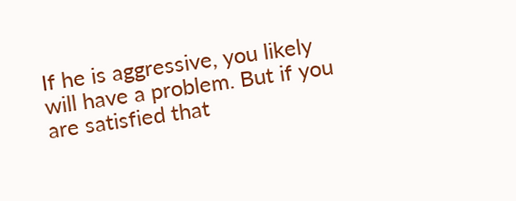If he is aggressive, you likely will have a problem. But if you are satisfied that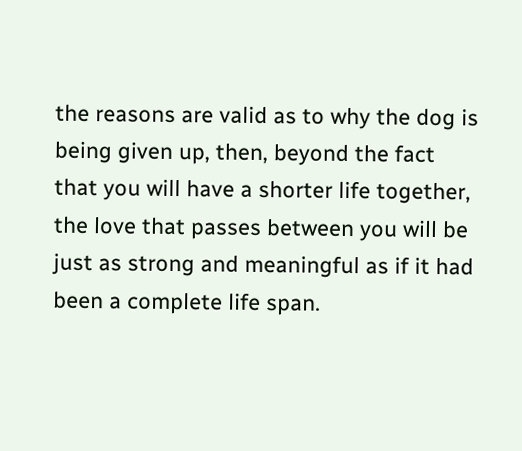the reasons are valid as to why the dog is being given up, then, beyond the fact that you will have a shorter life together, the love that passes between you will be just as strong and meaningful as if it had been a complete life span.